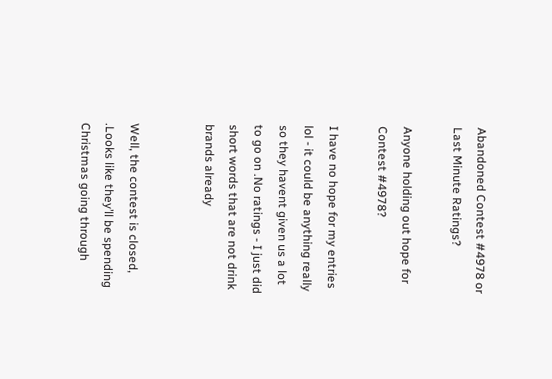Abandoned Contest #4978 or Last Minute Ratings?

Anyone holding out hope for Contest #4978?

I have no hope for my entries lol - it could be anything really so they havent given us a lot to go on .No ratings - I just did short words that are not drink brands already


Well, the contest is closed, .Looks like they’ll be spending Christmas going through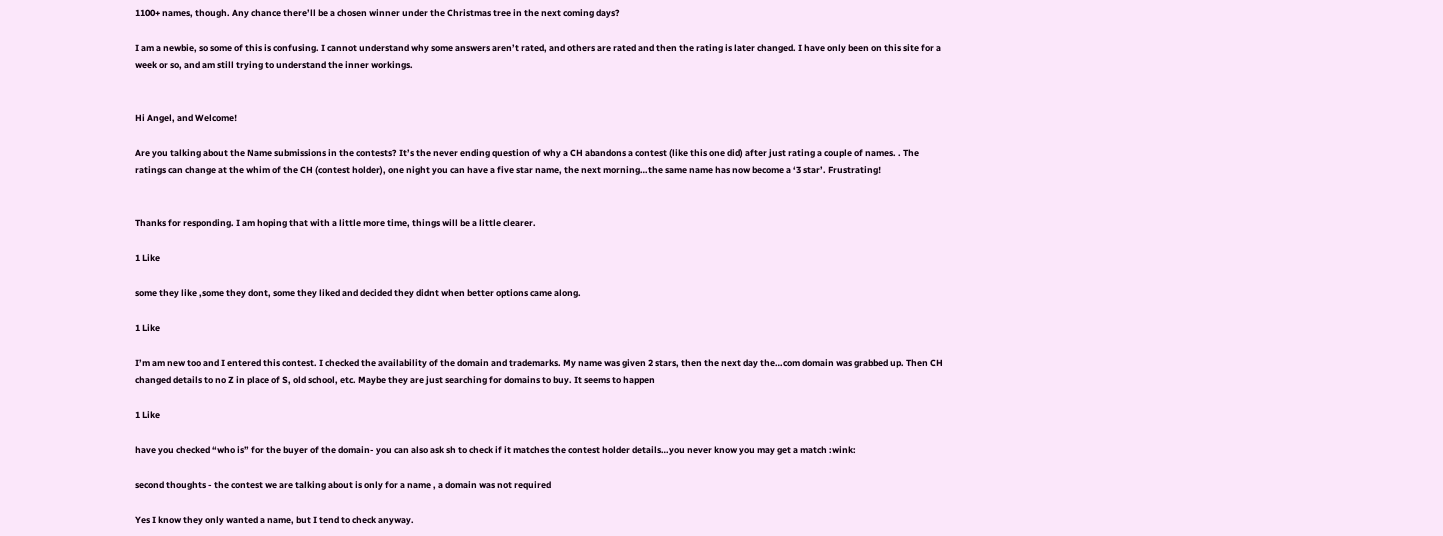1100+ names, though. Any chance there’ll be a chosen winner under the Christmas tree in the next coming days?

I am a newbie, so some of this is confusing. I cannot understand why some answers aren’t rated, and others are rated and then the rating is later changed. I have only been on this site for a week or so, and am still trying to understand the inner workings.


Hi Angel, and Welcome!

Are you talking about the Name submissions in the contests? It’s the never ending question of why a CH abandons a contest (like this one did) after just rating a couple of names. . The ratings can change at the whim of the CH (contest holder), one night you can have a five star name, the next morning…the same name has now become a ‘3 star’. Frustrating!


Thanks for responding. I am hoping that with a little more time, things will be a little clearer.

1 Like

some they like ,some they dont, some they liked and decided they didnt when better options came along.

1 Like

I’m am new too and I entered this contest. I checked the availability of the domain and trademarks. My name was given 2 stars, then the next day the…com domain was grabbed up. Then CH changed details to no Z in place of S, old school, etc. Maybe they are just searching for domains to buy. It seems to happen

1 Like

have you checked “who is” for the buyer of the domain- you can also ask sh to check if it matches the contest holder details…you never know you may get a match :wink:

second thoughts - the contest we are talking about is only for a name , a domain was not required

Yes I know they only wanted a name, but I tend to check anyway.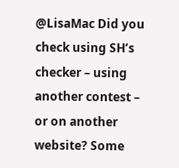@LisaMac Did you check using SH’s checker – using another contest – or on another website? Some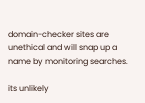domain-checker sites are unethical and will snap up a name by monitoring searches.

its unlikely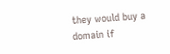they would buy a domain if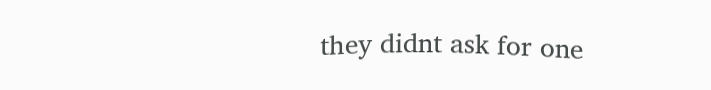they didnt ask for one